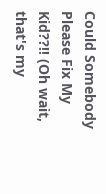Could Somebody Please Fix My Kid??!! (Oh wait, that's my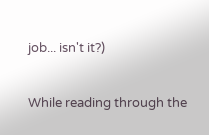job... isn't it?)

While reading through the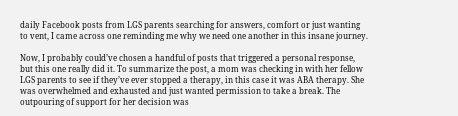daily Facebook posts from LGS parents searching for answers, comfort or just wanting to vent, I came across one reminding me why we need one another in this insane journey.

Now, I probably could’ve chosen a handful of posts that triggered a personal response, but this one really did it. To summarize the post, a mom was checking in with her fellow LGS parents to see if they’ve ever stopped a therapy, in this case it was ABA therapy. She was overwhelmed and exhausted and just wanted permission to take a break. The outpouring of support for her decision was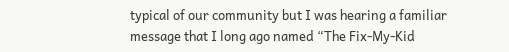typical of our community but I was hearing a familiar message that I long ago named “The Fix-My-Kid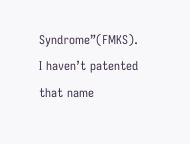Syndrome”(FMKS). I haven’t patented that name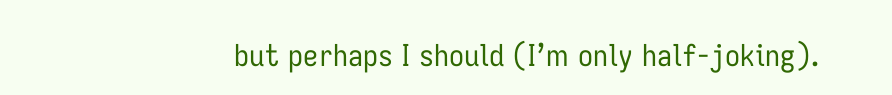but perhaps I should (I’m only half-joking).